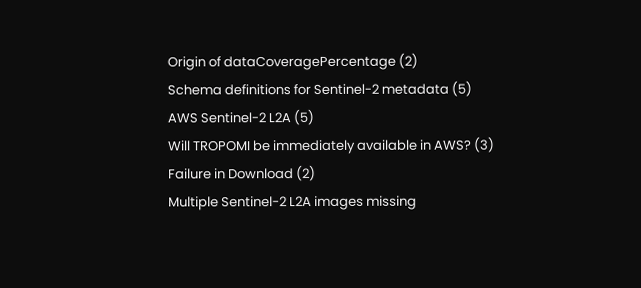Origin of dataCoveragePercentage (2)
Schema definitions for Sentinel-2 metadata (5)
AWS Sentinel-2 L2A (5)
Will TROPOMI be immediately available in AWS? (3)
Failure in Download (2)
Multiple Sentinel-2 L2A images missing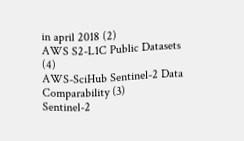in april 2018 (2)
AWS S2-L1C Public Datasets (4)
AWS-SciHub Sentinel-2 Data Comparability (3)
Sentinel-2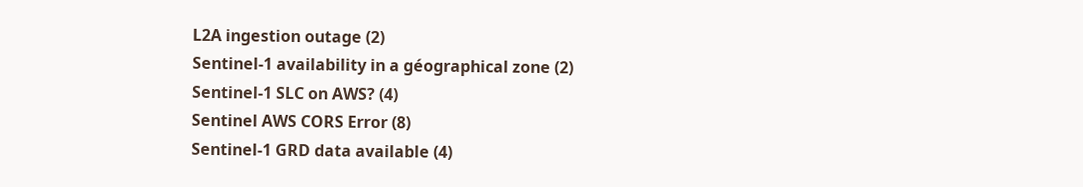L2A ingestion outage (2)
Sentinel-1 availability in a géographical zone (2)
Sentinel-1 SLC on AWS? (4)
Sentinel AWS CORS Error (8)
Sentinel-1 GRD data available (4)